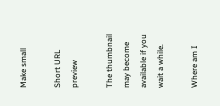Make small

Short URL preview

The thumbnail may become available if you wait a while.

Where am I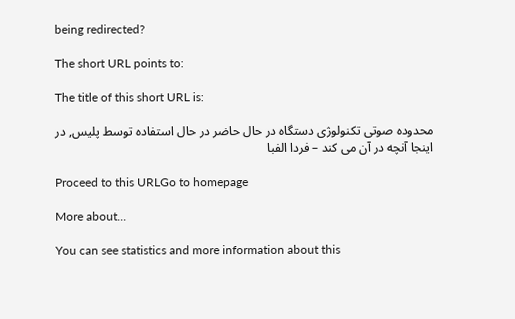being redirected?

The short URL points to:

The title of this short URL is:

محدوده صوتی تکنولوژی دستگاه در حال حاضر در حال استفاده توسط پلیس, در اینجا آنچه در آن می کند – فردا الفبا

Proceed to this URLGo to homepage

More about...

You can see statistics and more information about this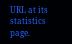URL at its statistics page.